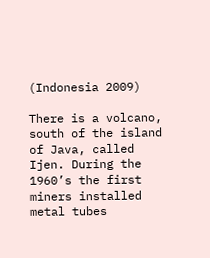(Indonesia 2009)

There is a volcano, south of the island of Java, called Ijen. During the 1960’s the first miners installed metal tubes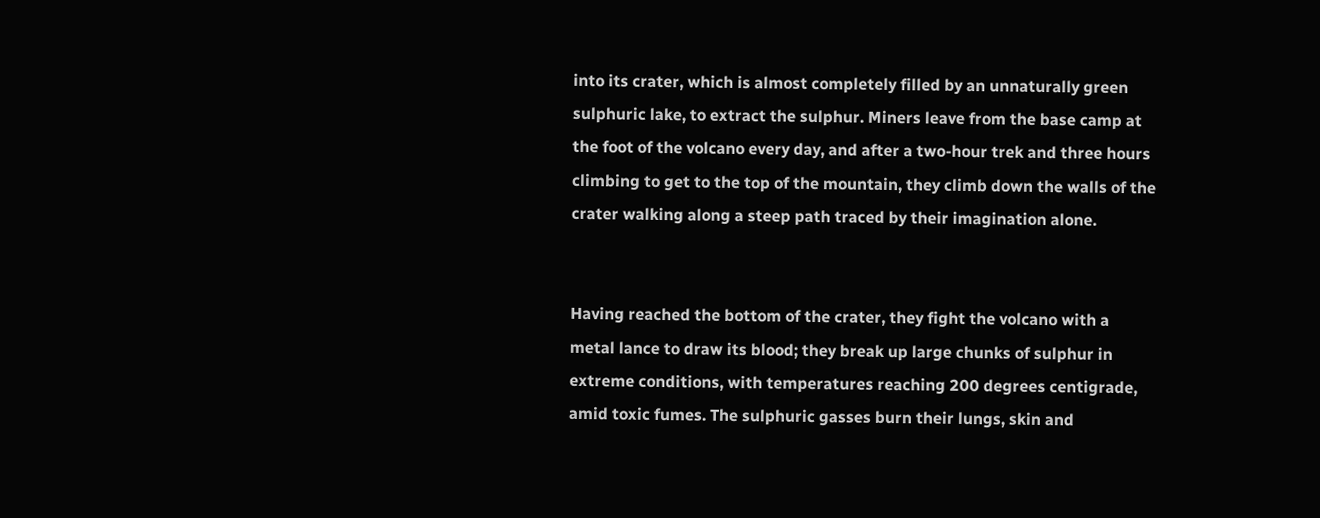into its crater, which is almost completely filled by an unnaturally green sulphuric lake, to extract the sulphur. Miners leave from the base camp at the foot of the volcano every day, and after a two-hour trek and three hours climbing to get to the top of the mountain, they climb down the walls of the crater walking along a steep path traced by their imagination alone.


Having reached the bottom of the crater, they fight the volcano with a metal lance to draw its blood; they break up large chunks of sulphur in extreme conditions, with temperatures reaching 200 degrees centigrade, amid toxic fumes. The sulphuric gasses burn their lungs, skin and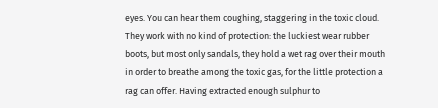eyes. You can hear them coughing, staggering in the toxic cloud. They work with no kind of protection: the luckiest wear rubber boots, but most only sandals, they hold a wet rag over their mouth in order to breathe among the toxic gas, for the little protection a rag can offer. Having extracted enough sulphur to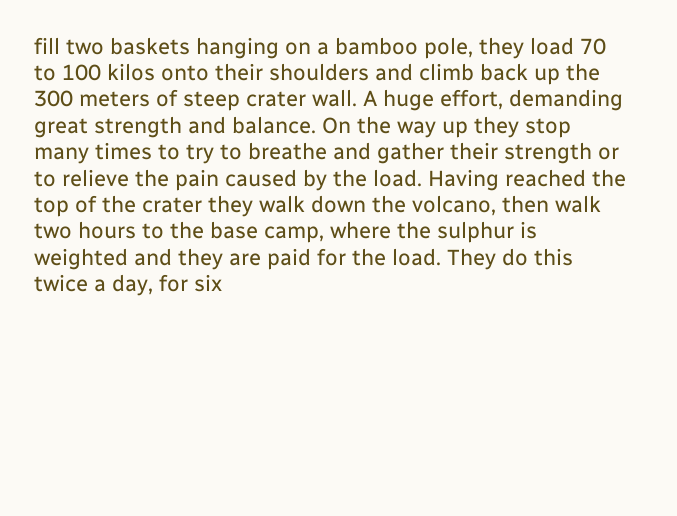fill two baskets hanging on a bamboo pole, they load 70 to 100 kilos onto their shoulders and climb back up the 300 meters of steep crater wall. A huge effort, demanding great strength and balance. On the way up they stop many times to try to breathe and gather their strength or to relieve the pain caused by the load. Having reached the top of the crater they walk down the volcano, then walk two hours to the base camp, where the sulphur is weighted and they are paid for the load. They do this twice a day, for six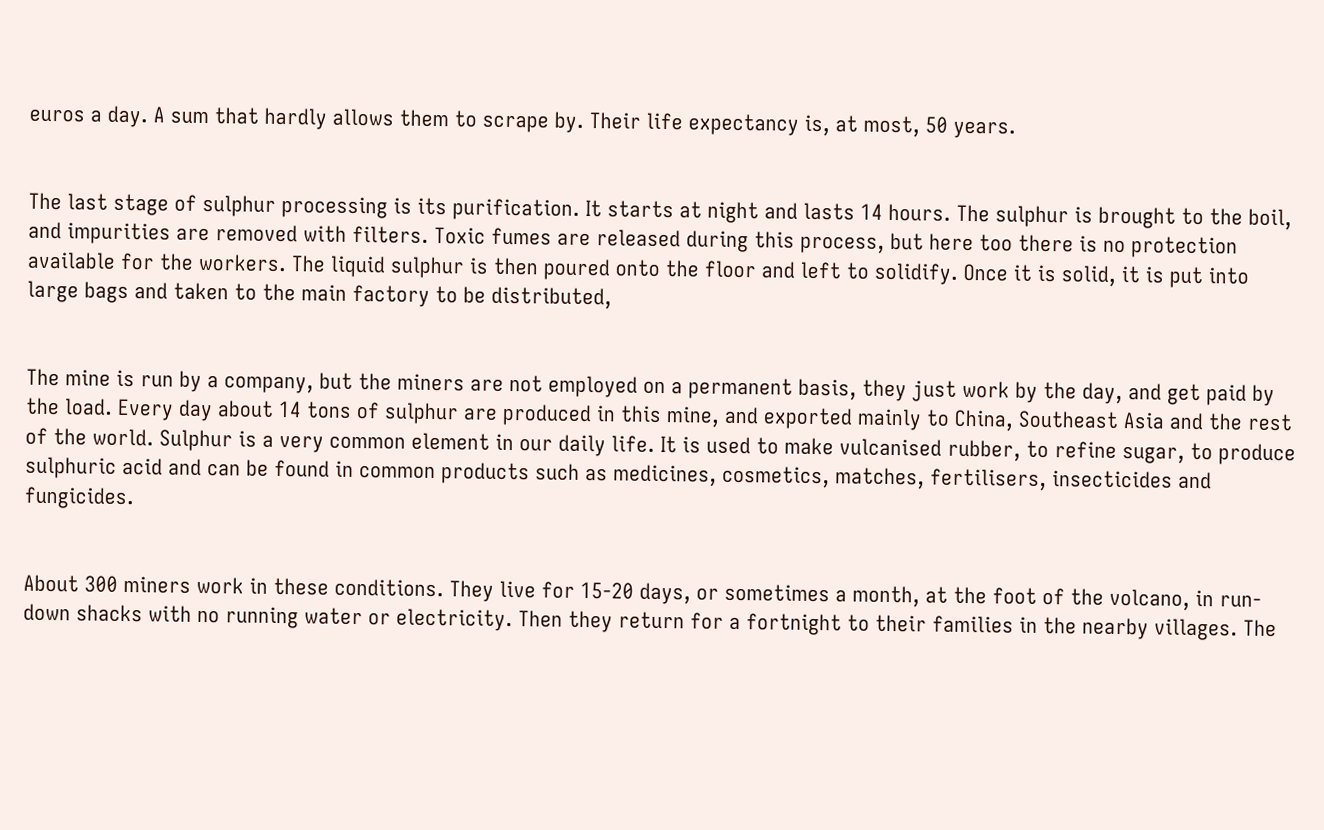euros a day. A sum that hardly allows them to scrape by. Their life expectancy is, at most, 50 years.


The last stage of sulphur processing is its purification. It starts at night and lasts 14 hours. The sulphur is brought to the boil, and impurities are removed with filters. Toxic fumes are released during this process, but here too there is no protection available for the workers. The liquid sulphur is then poured onto the floor and left to solidify. Once it is solid, it is put into large bags and taken to the main factory to be distributed,


The mine is run by a company, but the miners are not employed on a permanent basis, they just work by the day, and get paid by the load. Every day about 14 tons of sulphur are produced in this mine, and exported mainly to China, Southeast Asia and the rest of the world. Sulphur is a very common element in our daily life. It is used to make vulcanised rubber, to refine sugar, to produce sulphuric acid and can be found in common products such as medicines, cosmetics, matches, fertilisers, insecticides and fungicides.


About 300 miners work in these conditions. They live for 15-20 days, or sometimes a month, at the foot of the volcano, in run-down shacks with no running water or electricity. Then they return for a fortnight to their families in the nearby villages. The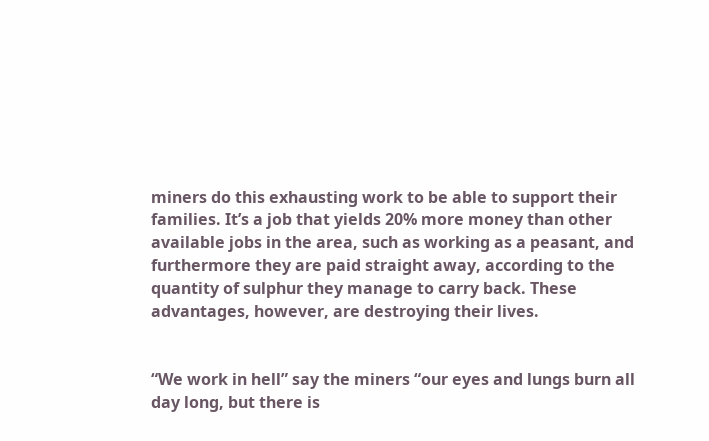miners do this exhausting work to be able to support their families. It’s a job that yields 20% more money than other available jobs in the area, such as working as a peasant, and furthermore they are paid straight away, according to the quantity of sulphur they manage to carry back. These advantages, however, are destroying their lives.


“We work in hell” say the miners “our eyes and lungs burn all day long, but there is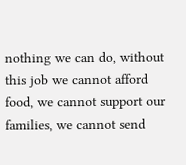nothing we can do, without this job we cannot afford food, we cannot support our families, we cannot send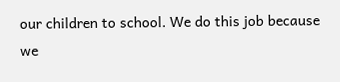our children to school. We do this job because we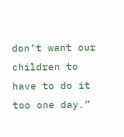don’t want our children to have to do it too one day.”